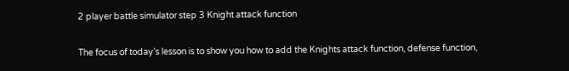2 player battle simulator step 3 Knight attack function

The focus of today’s lesson is to show you how to add the Knights attack function, defense function,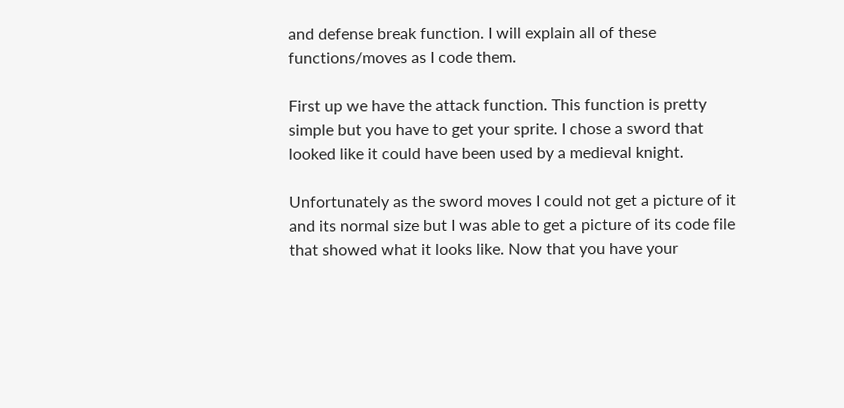and defense break function. I will explain all of these functions/moves as I code them.

First up we have the attack function. This function is pretty simple but you have to get your sprite. I chose a sword that looked like it could have been used by a medieval knight.

Unfortunately as the sword moves I could not get a picture of it and its normal size but I was able to get a picture of its code file that showed what it looks like. Now that you have your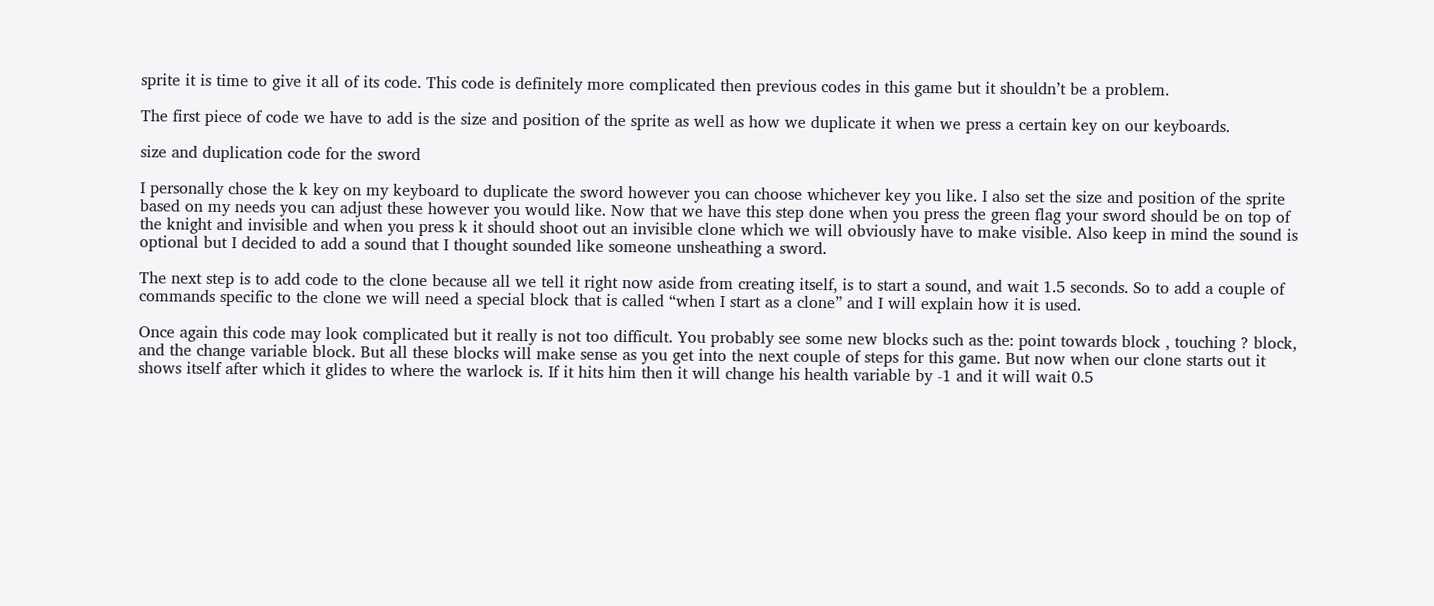sprite it is time to give it all of its code. This code is definitely more complicated then previous codes in this game but it shouldn’t be a problem.

The first piece of code we have to add is the size and position of the sprite as well as how we duplicate it when we press a certain key on our keyboards.

size and duplication code for the sword

I personally chose the k key on my keyboard to duplicate the sword however you can choose whichever key you like. I also set the size and position of the sprite based on my needs you can adjust these however you would like. Now that we have this step done when you press the green flag your sword should be on top of the knight and invisible and when you press k it should shoot out an invisible clone which we will obviously have to make visible. Also keep in mind the sound is optional but I decided to add a sound that I thought sounded like someone unsheathing a sword.

The next step is to add code to the clone because all we tell it right now aside from creating itself, is to start a sound, and wait 1.5 seconds. So to add a couple of commands specific to the clone we will need a special block that is called “when I start as a clone” and I will explain how it is used.

Once again this code may look complicated but it really is not too difficult. You probably see some new blocks such as the: point towards block , touching ? block, and the change variable block. But all these blocks will make sense as you get into the next couple of steps for this game. But now when our clone starts out it shows itself after which it glides to where the warlock is. If it hits him then it will change his health variable by -1 and it will wait 0.5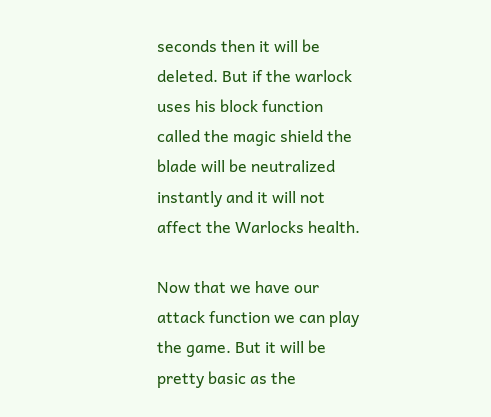seconds then it will be deleted. But if the warlock uses his block function called the magic shield the blade will be neutralized instantly and it will not affect the Warlocks health.

Now that we have our attack function we can play the game. But it will be pretty basic as the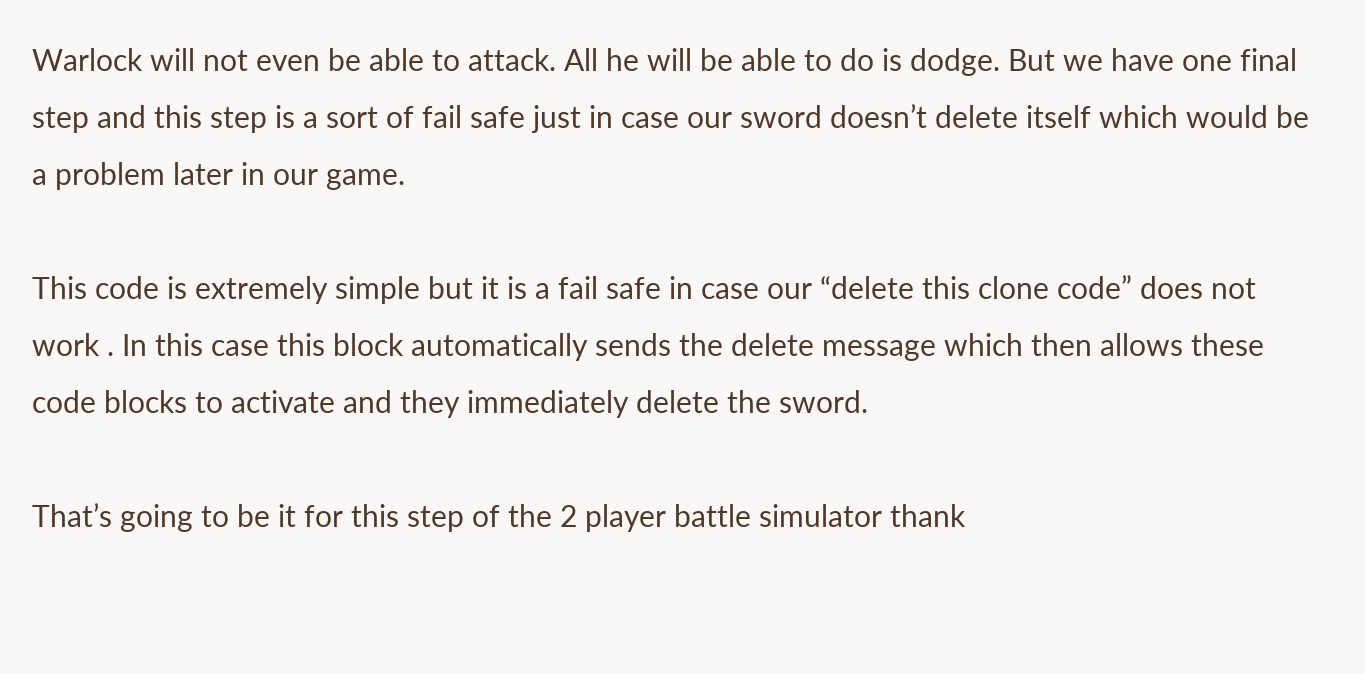Warlock will not even be able to attack. All he will be able to do is dodge. But we have one final step and this step is a sort of fail safe just in case our sword doesn’t delete itself which would be a problem later in our game.

This code is extremely simple but it is a fail safe in case our “delete this clone code” does not work . In this case this block automatically sends the delete message which then allows these code blocks to activate and they immediately delete the sword.

That’s going to be it for this step of the 2 player battle simulator thank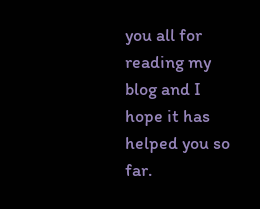you all for reading my blog and I hope it has helped you so far.